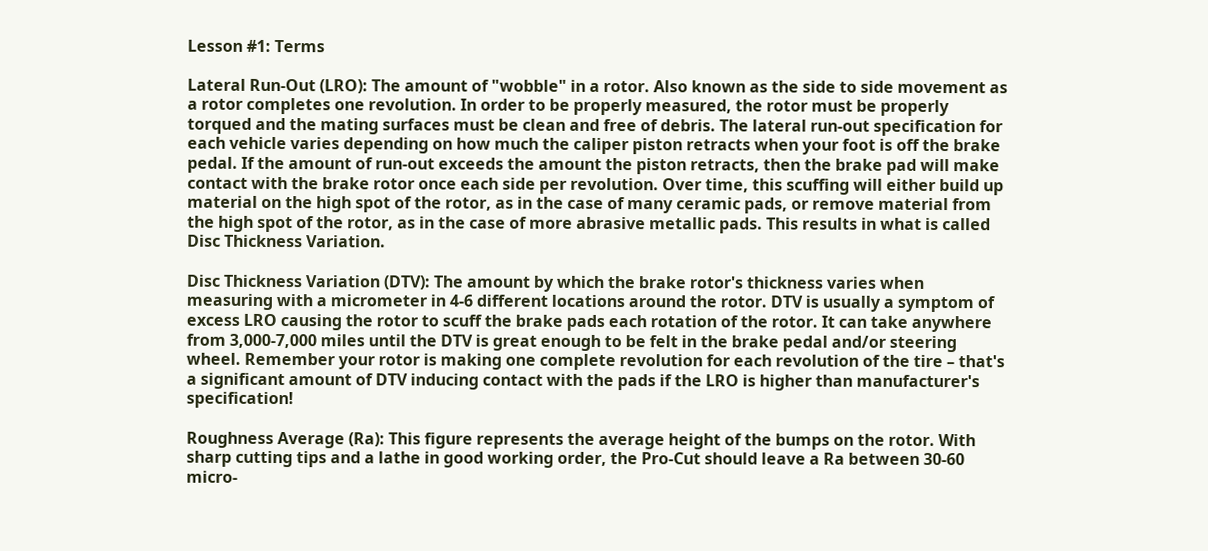Lesson #1: Terms

Lateral Run-Out (LRO): The amount of "wobble" in a rotor. Also known as the side to side movement as a rotor completes one revolution. In order to be properly measured, the rotor must be properly torqued and the mating surfaces must be clean and free of debris. The lateral run-out specification for each vehicle varies depending on how much the caliper piston retracts when your foot is off the brake pedal. If the amount of run-out exceeds the amount the piston retracts, then the brake pad will make contact with the brake rotor once each side per revolution. Over time, this scuffing will either build up material on the high spot of the rotor, as in the case of many ceramic pads, or remove material from the high spot of the rotor, as in the case of more abrasive metallic pads. This results in what is called Disc Thickness Variation.

Disc Thickness Variation (DTV): The amount by which the brake rotor's thickness varies when measuring with a micrometer in 4-6 different locations around the rotor. DTV is usually a symptom of excess LRO causing the rotor to scuff the brake pads each rotation of the rotor. It can take anywhere from 3,000-7,000 miles until the DTV is great enough to be felt in the brake pedal and/or steering wheel. Remember your rotor is making one complete revolution for each revolution of the tire – that's a significant amount of DTV inducing contact with the pads if the LRO is higher than manufacturer's specification!

Roughness Average (Ra): This figure represents the average height of the bumps on the rotor. With sharp cutting tips and a lathe in good working order, the Pro-Cut should leave a Ra between 30-60 micro-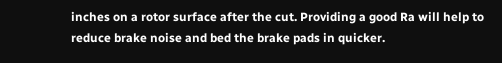inches on a rotor surface after the cut. Providing a good Ra will help to reduce brake noise and bed the brake pads in quicker.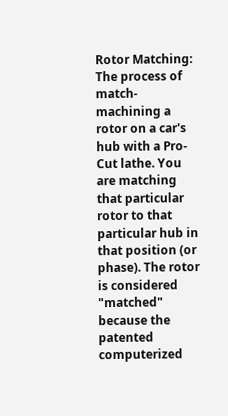Rotor Matching: The process of match-machining a rotor on a car's hub with a Pro-Cut lathe. You are matching that particular rotor to that particular hub in that position (or phase). The rotor is considered "matched" because the patented computerized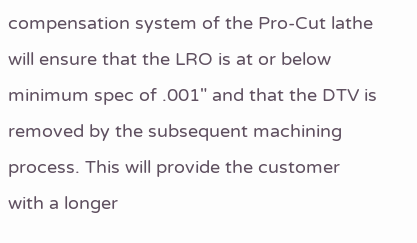compensation system of the Pro-Cut lathe will ensure that the LRO is at or below minimum spec of .001" and that the DTV is removed by the subsequent machining process. This will provide the customer with a longer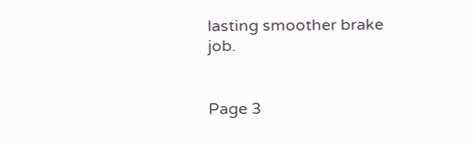lasting smoother brake job.


Page 3